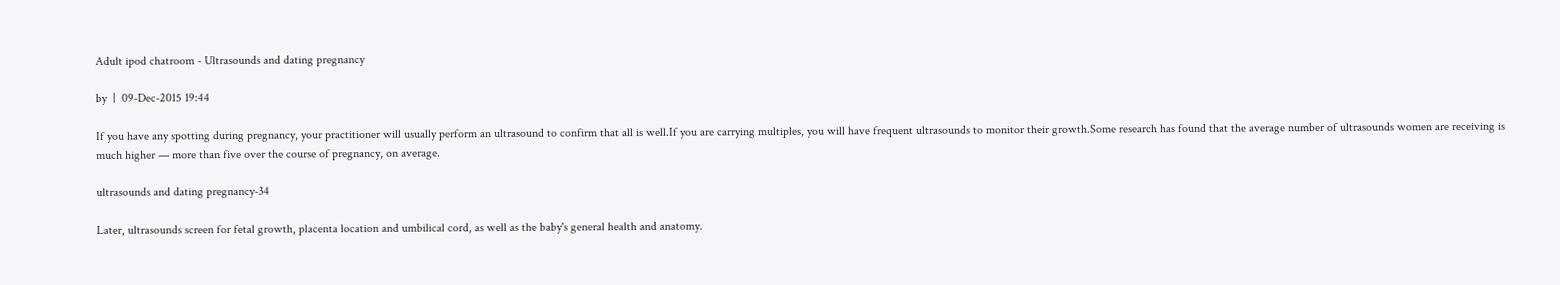Adult ipod chatroom - Ultrasounds and dating pregnancy

by  |  09-Dec-2015 19:44

If you have any spotting during pregnancy, your practitioner will usually perform an ultrasound to confirm that all is well.If you are carrying multiples, you will have frequent ultrasounds to monitor their growth.Some research has found that the average number of ultrasounds women are receiving is much higher — more than five over the course of pregnancy, on average.

ultrasounds and dating pregnancy-34

Later, ultrasounds screen for fetal growth, placenta location and umbilical cord, as well as the baby's general health and anatomy.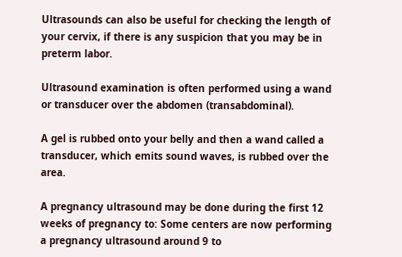Ultrasounds can also be useful for checking the length of your cervix, if there is any suspicion that you may be in preterm labor.

Ultrasound examination is often performed using a wand or transducer over the abdomen (transabdominal).

A gel is rubbed onto your belly and then a wand called a transducer, which emits sound waves, is rubbed over the area.

A pregnancy ultrasound may be done during the first 12 weeks of pregnancy to: Some centers are now performing a pregnancy ultrasound around 9 to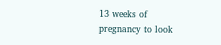13 weeks of pregnancy to look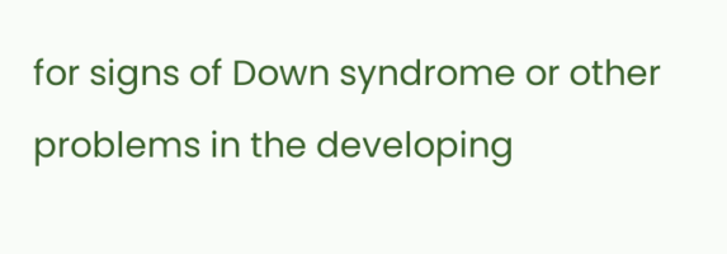for signs of Down syndrome or other problems in the developing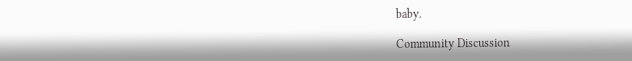baby.

Community Discussion